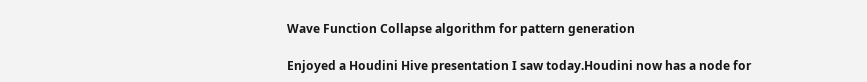Wave Function Collapse algorithm for pattern generation

Enjoyed a Houdini Hive presentation I saw today.Houdini now has a node for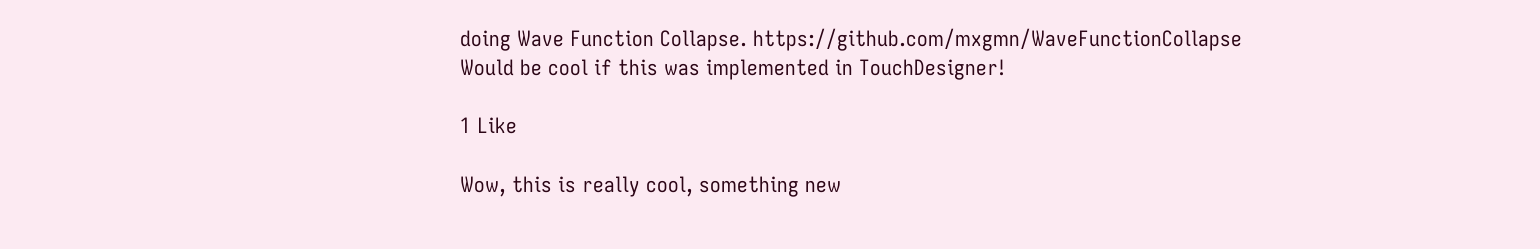doing Wave Function Collapse. https://github.com/mxgmn/WaveFunctionCollapse
Would be cool if this was implemented in TouchDesigner!

1 Like

Wow, this is really cool, something new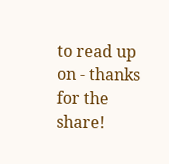to read up on - thanks for the share!